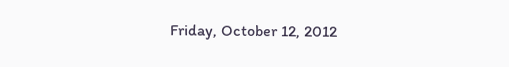Friday, October 12, 2012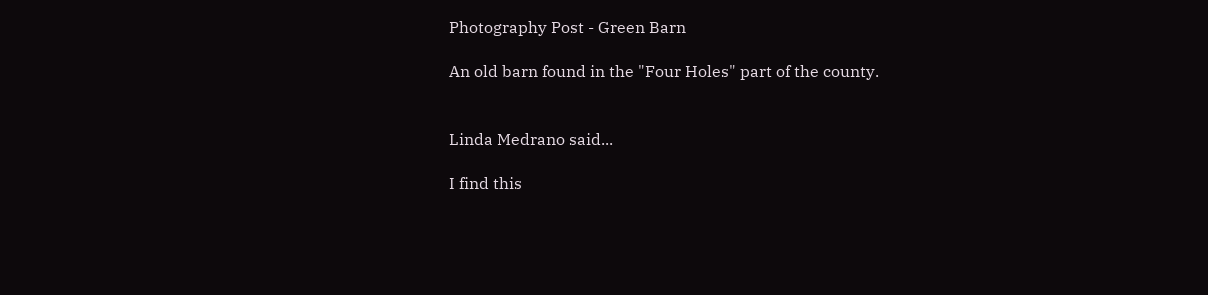Photography Post - Green Barn

An old barn found in the "Four Holes" part of the county.


Linda Medrano said...

I find this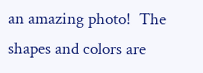an amazing photo!  The shapes and colors are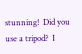stunning!  Did you use a tripod?  I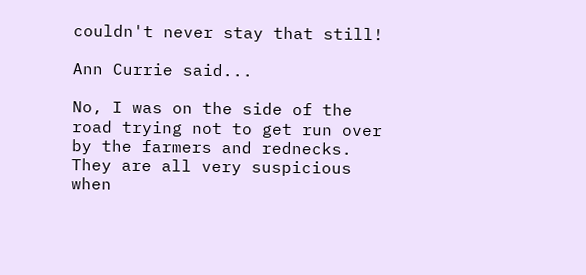couldn't never stay that still!

Ann Currie said...

No, I was on the side of the road trying not to get run over by the farmers and rednecks. They are all very suspicious when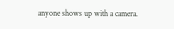anyone shows up with a camera.